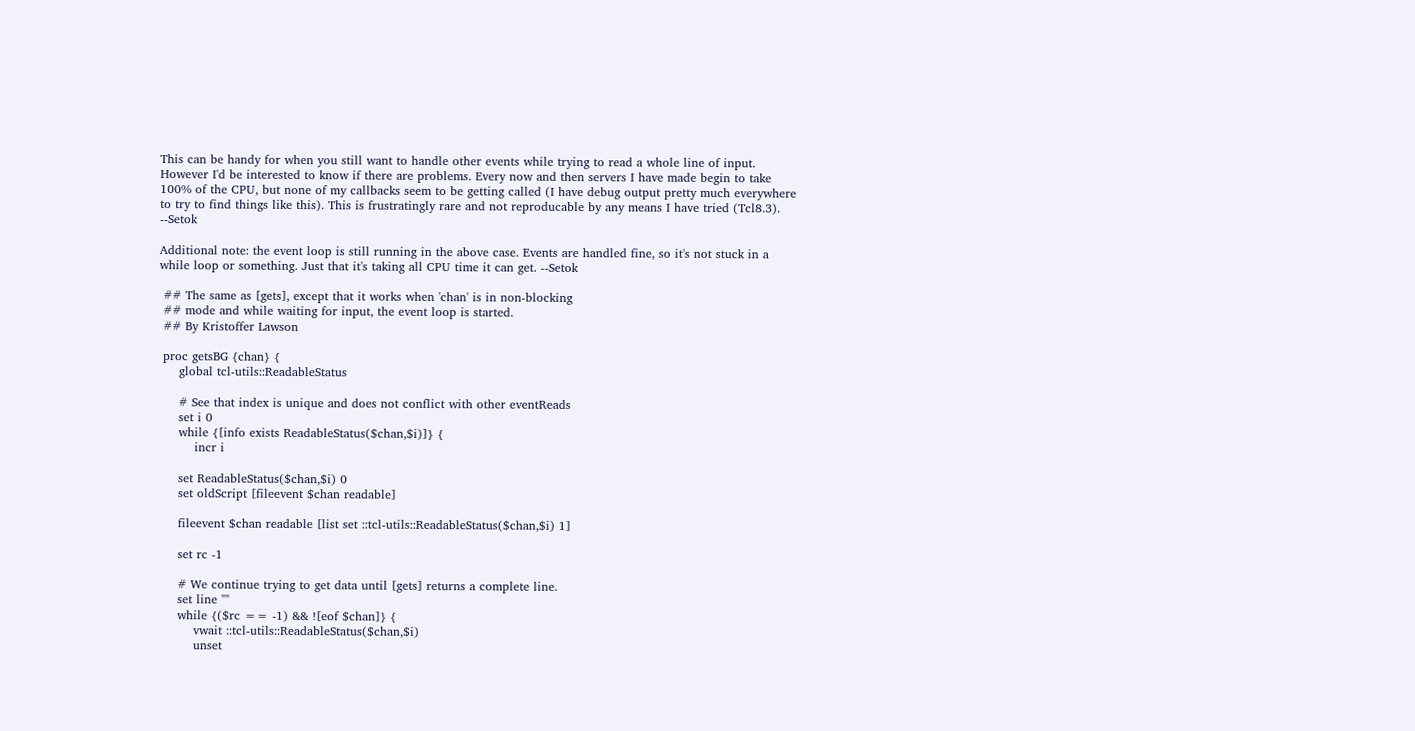This can be handy for when you still want to handle other events while trying to read a whole line of input. However I'd be interested to know if there are problems. Every now and then servers I have made begin to take 100% of the CPU, but none of my callbacks seem to be getting called (I have debug output pretty much everywhere to try to find things like this). This is frustratingly rare and not reproducable by any means I have tried (Tcl8.3). --Setok

Additional note: the event loop is still running in the above case. Events are handled fine, so it's not stuck in a while loop or something. Just that it's taking all CPU time it can get. --Setok

 ## The same as [gets], except that it works when 'chan' is in non-blocking
 ## mode and while waiting for input, the event loop is started.
 ## By Kristoffer Lawson

 proc getsBG {chan} {
     global tcl-utils::ReadableStatus

     # See that index is unique and does not conflict with other eventReads
     set i 0
     while {[info exists ReadableStatus($chan,$i)]} {
         incr i

     set ReadableStatus($chan,$i) 0
     set oldScript [fileevent $chan readable]

     fileevent $chan readable [list set ::tcl-utils::ReadableStatus($chan,$i) 1]

     set rc -1

     # We continue trying to get data until [gets] returns a complete line.
     set line ""
     while {($rc == -1) && ![eof $chan]} {
         vwait ::tcl-utils::ReadableStatus($chan,$i)
         unset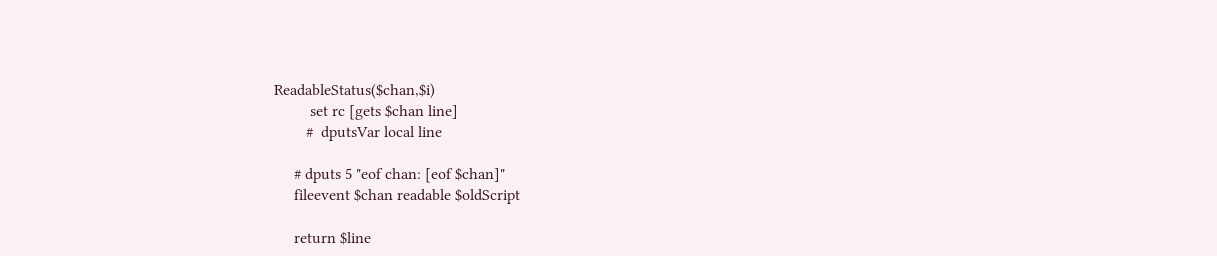ReadableStatus($chan,$i)
         set rc [gets $chan line]
        #  dputsVar local line

     # dputs 5 "eof chan: [eof $chan]"
     fileevent $chan readable $oldScript

     return $line